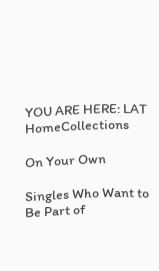YOU ARE HERE: LAT HomeCollections

On Your Own

Singles Who Want to Be Part of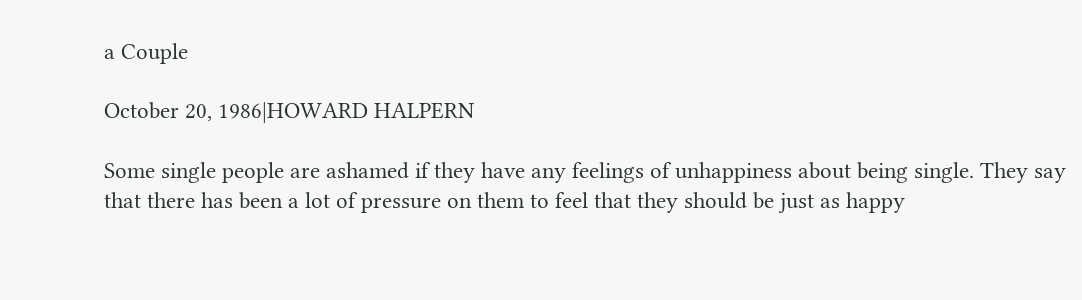a Couple

October 20, 1986|HOWARD HALPERN

Some single people are ashamed if they have any feelings of unhappiness about being single. They say that there has been a lot of pressure on them to feel that they should be just as happy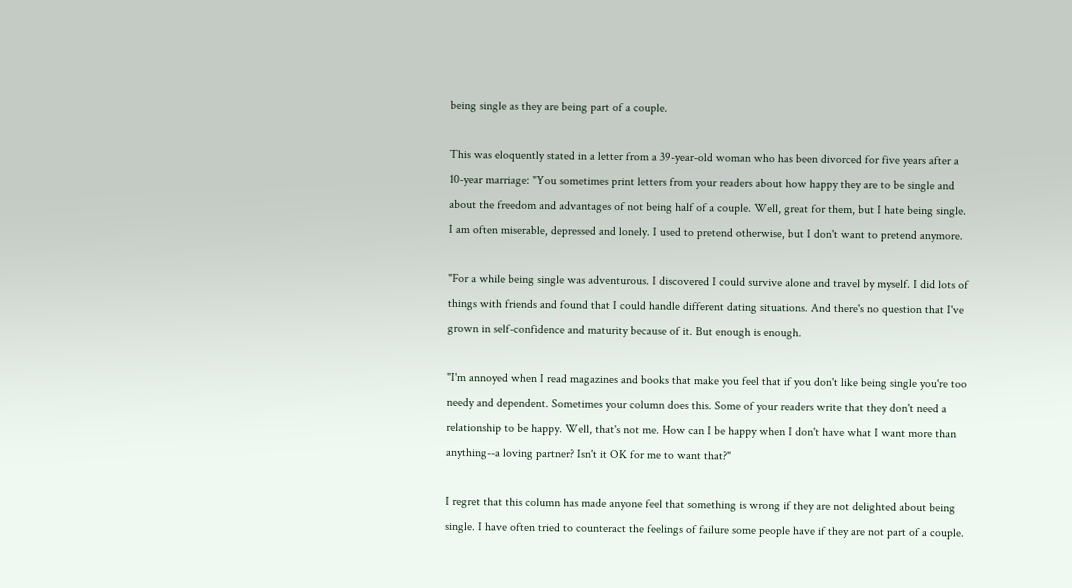being single as they are being part of a couple.

This was eloquently stated in a letter from a 39-year-old woman who has been divorced for five years after a 10-year marriage: "You sometimes print letters from your readers about how happy they are to be single and about the freedom and advantages of not being half of a couple. Well, great for them, but I hate being single. I am often miserable, depressed and lonely. I used to pretend otherwise, but I don't want to pretend anymore.

"For a while being single was adventurous. I discovered I could survive alone and travel by myself. I did lots of things with friends and found that I could handle different dating situations. And there's no question that I've grown in self-confidence and maturity because of it. But enough is enough.

"I'm annoyed when I read magazines and books that make you feel that if you don't like being single you're too needy and dependent. Sometimes your column does this. Some of your readers write that they don't need a relationship to be happy. Well, that's not me. How can I be happy when I don't have what I want more than anything--a loving partner? Isn't it OK for me to want that?"

I regret that this column has made anyone feel that something is wrong if they are not delighted about being single. I have often tried to counteract the feelings of failure some people have if they are not part of a couple.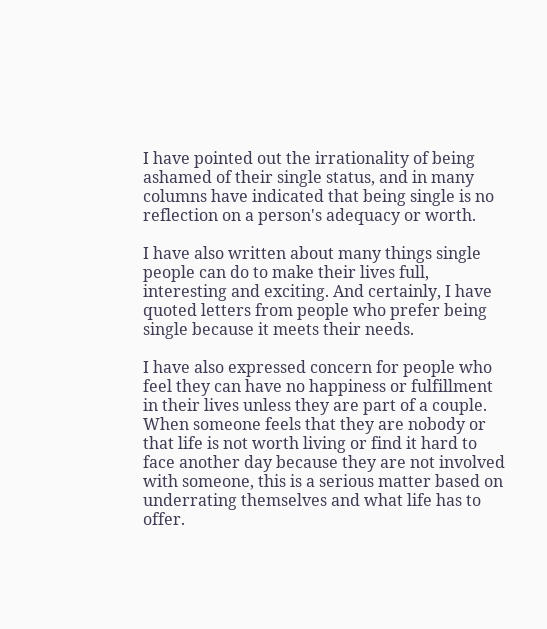I have pointed out the irrationality of being ashamed of their single status, and in many columns have indicated that being single is no reflection on a person's adequacy or worth.

I have also written about many things single people can do to make their lives full, interesting and exciting. And certainly, I have quoted letters from people who prefer being single because it meets their needs.

I have also expressed concern for people who feel they can have no happiness or fulfillment in their lives unless they are part of a couple. When someone feels that they are nobody or that life is not worth living or find it hard to face another day because they are not involved with someone, this is a serious matter based on underrating themselves and what life has to offer.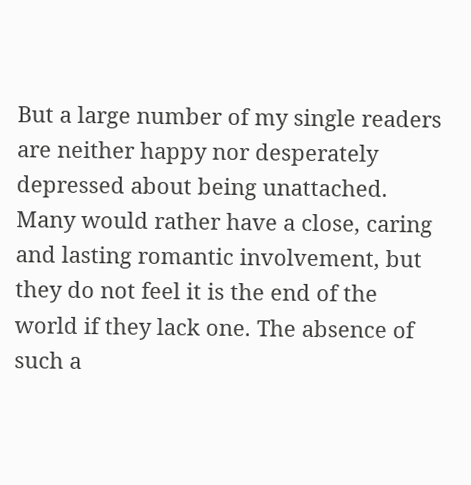But a large number of my single readers are neither happy nor desperately depressed about being unattached. Many would rather have a close, caring and lasting romantic involvement, but they do not feel it is the end of the world if they lack one. The absence of such a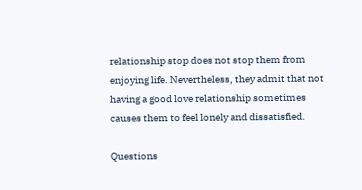relationship stop does not stop them from enjoying life. Nevertheless, they admit that not having a good love relationship sometimes causes them to feel lonely and dissatisfied.

Questions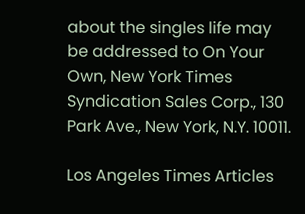about the singles life may be addressed to On Your Own, New York Times Syndication Sales Corp., 130 Park Ave., New York, N.Y. 10011.

Los Angeles Times Articles